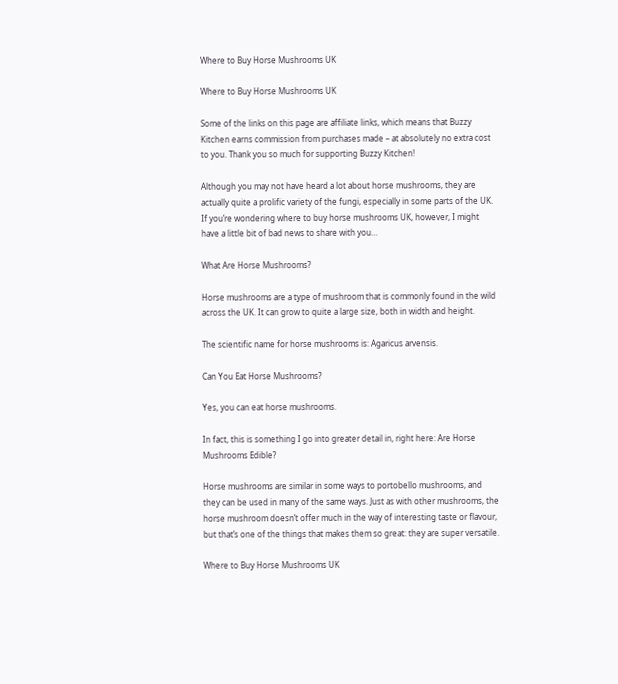Where to Buy Horse Mushrooms UK

Where to Buy Horse Mushrooms UK

Some of the links on this page are affiliate links, which means that Buzzy Kitchen earns commission from purchases made – at absolutely no extra cost to you. Thank you so much for supporting Buzzy Kitchen!

Although you may not have heard a lot about horse mushrooms, they are actually quite a prolific variety of the fungi, especially in some parts of the UK. If you’re wondering where to buy horse mushrooms UK, however, I might have a little bit of bad news to share with you…

What Are Horse Mushrooms?

Horse mushrooms are a type of mushroom that is commonly found in the wild across the UK. It can grow to quite a large size, both in width and height.

The scientific name for horse mushrooms is: Agaricus arvensis.

Can You Eat Horse Mushrooms?

Yes, you can eat horse mushrooms.

In fact, this is something I go into greater detail in, right here: Are Horse Mushrooms Edible?

Horse mushrooms are similar in some ways to portobello mushrooms, and they can be used in many of the same ways. Just as with other mushrooms, the horse mushroom doesn’t offer much in the way of interesting taste or flavour, but that’s one of the things that makes them so great: they are super versatile.

Where to Buy Horse Mushrooms UK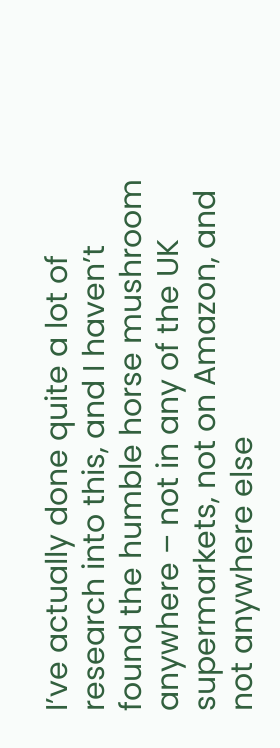I’ve actually done quite a lot of research into this, and I haven’t found the humble horse mushroom anywhere – not in any of the UK supermarkets, not on Amazon, and not anywhere else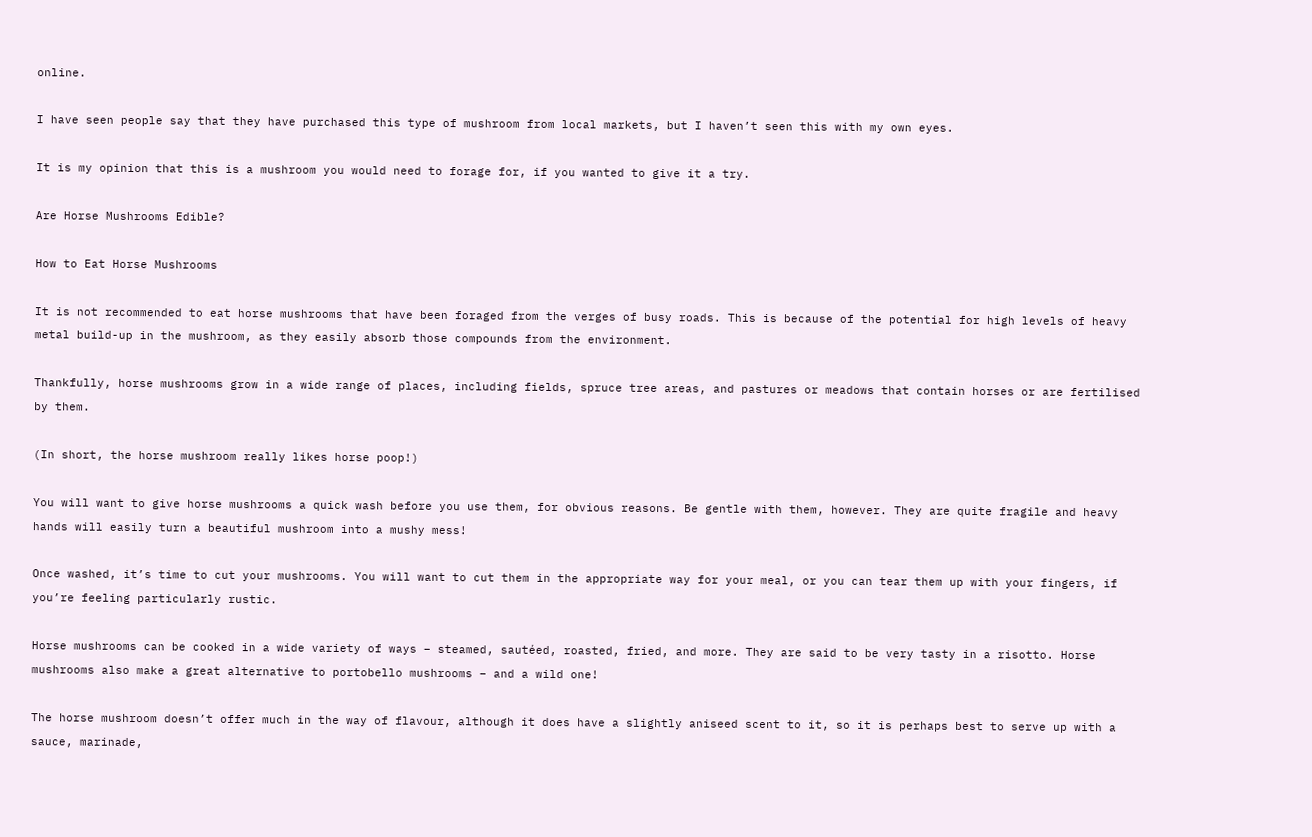online.

I have seen people say that they have purchased this type of mushroom from local markets, but I haven’t seen this with my own eyes.

It is my opinion that this is a mushroom you would need to forage for, if you wanted to give it a try.

Are Horse Mushrooms Edible?

How to Eat Horse Mushrooms

It is not recommended to eat horse mushrooms that have been foraged from the verges of busy roads. This is because of the potential for high levels of heavy metal build-up in the mushroom, as they easily absorb those compounds from the environment.

Thankfully, horse mushrooms grow in a wide range of places, including fields, spruce tree areas, and pastures or meadows that contain horses or are fertilised by them.

(In short, the horse mushroom really likes horse poop!)

You will want to give horse mushrooms a quick wash before you use them, for obvious reasons. Be gentle with them, however. They are quite fragile and heavy hands will easily turn a beautiful mushroom into a mushy mess!

Once washed, it’s time to cut your mushrooms. You will want to cut them in the appropriate way for your meal, or you can tear them up with your fingers, if you’re feeling particularly rustic.

Horse mushrooms can be cooked in a wide variety of ways – steamed, sautéed, roasted, fried, and more. They are said to be very tasty in a risotto. Horse mushrooms also make a great alternative to portobello mushrooms – and a wild one!

The horse mushroom doesn’t offer much in the way of flavour, although it does have a slightly aniseed scent to it, so it is perhaps best to serve up with a sauce, marinade,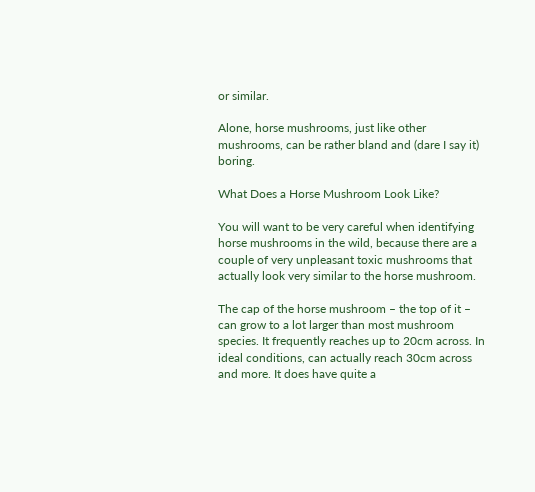or similar.

Alone, horse mushrooms, just like other mushrooms, can be rather bland and (dare I say it) boring.

What Does a Horse Mushroom Look Like?

You will want to be very careful when identifying horse mushrooms in the wild, because there are a couple of very unpleasant toxic mushrooms that actually look very similar to the horse mushroom.

The cap of the horse mushroom – the top of it – can grow to a lot larger than most mushroom species. It frequently reaches up to 20cm across. In ideal conditions, can actually reach 30cm across and more. It does have quite a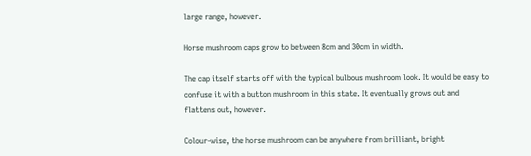large range, however.

Horse mushroom caps grow to between 8cm and 30cm in width.

The cap itself starts off with the typical bulbous mushroom look. It would be easy to confuse it with a button mushroom in this state. It eventually grows out and flattens out, however.

Colour-wise, the horse mushroom can be anywhere from brilliant, bright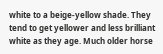white to a beige-yellow shade. They tend to get yellower and less brilliant white as they age. Much older horse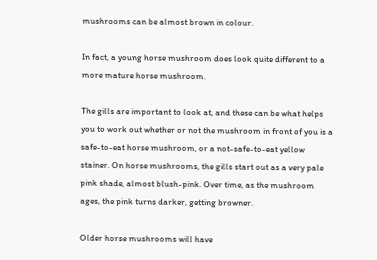mushrooms can be almost brown in colour.

In fact, a young horse mushroom does look quite different to a more mature horse mushroom.

The gills are important to look at, and these can be what helps you to work out whether or not the mushroom in front of you is a safe-to-eat horse mushroom, or a not-safe-to-eat yellow stainer. On horse mushrooms, the gills start out as a very pale pink shade, almost blush-pink. Over time, as the mushroom ages, the pink turns darker, getting browner.

Older horse mushrooms will have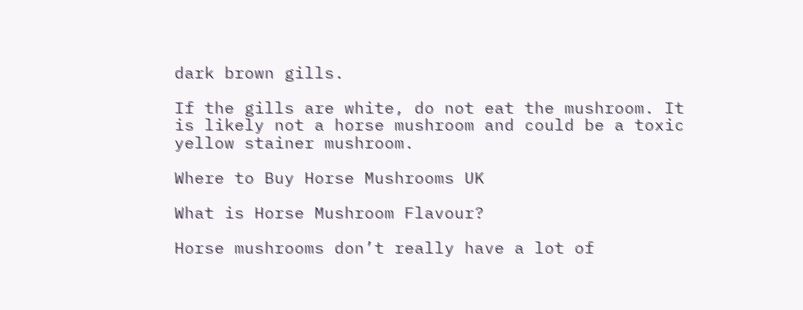dark brown gills.

If the gills are white, do not eat the mushroom. It is likely not a horse mushroom and could be a toxic yellow stainer mushroom.

Where to Buy Horse Mushrooms UK

What is Horse Mushroom Flavour?

Horse mushrooms don’t really have a lot of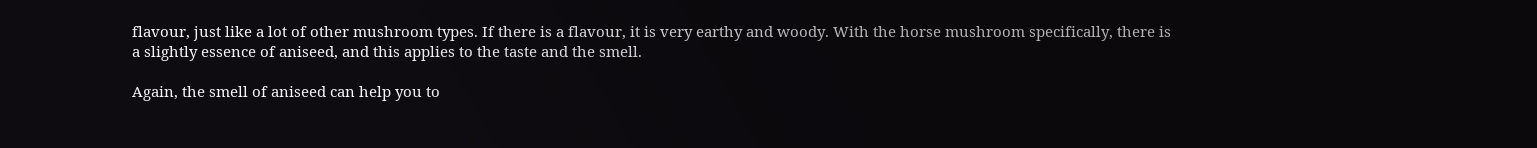flavour, just like a lot of other mushroom types. If there is a flavour, it is very earthy and woody. With the horse mushroom specifically, there is a slightly essence of aniseed, and this applies to the taste and the smell.

Again, the smell of aniseed can help you to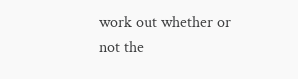work out whether or not the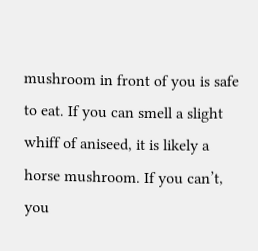mushroom in front of you is safe to eat. If you can smell a slight whiff of aniseed, it is likely a horse mushroom. If you can’t, you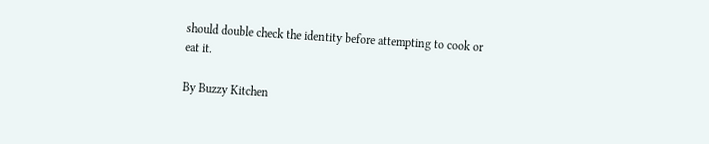should double check the identity before attempting to cook or eat it.

By Buzzy Kitchen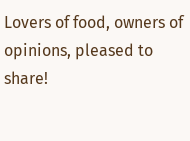Lovers of food, owners of opinions, pleased to share!